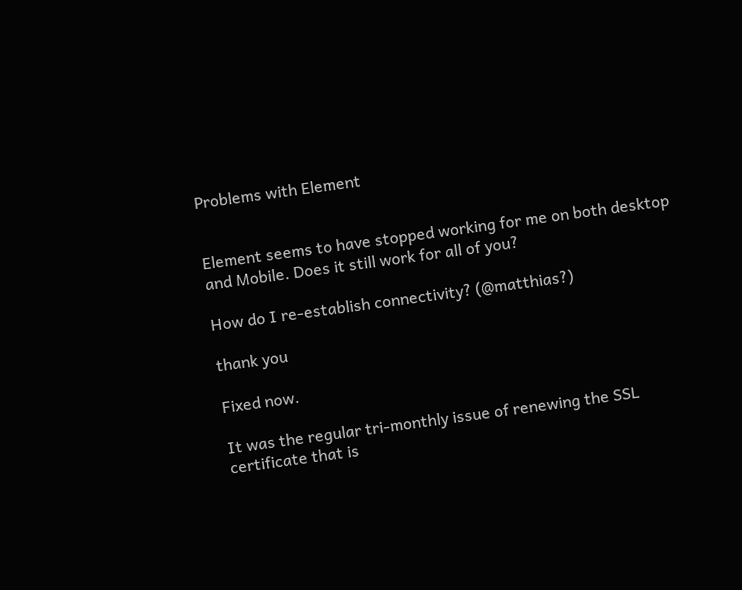Problems with Element


Element seems to have stopped working for me on both desktop and Mobile. Does it still work for all of you?

How do I re-establish connectivity? (@matthias?)

thank you

Fixed now.

It was the regular tri-monthly issue of renewing the SSL certificate that is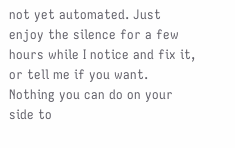not yet automated. Just enjoy the silence for a few hours while I notice and fix it, or tell me if you want. Nothing you can do on your side to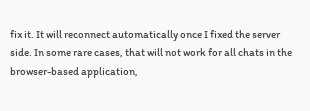fix it. It will reconnect automatically once I fixed the server side. In some rare cases, that will not work for all chats in the browser-based application,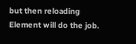but then reloading Element will do the job.